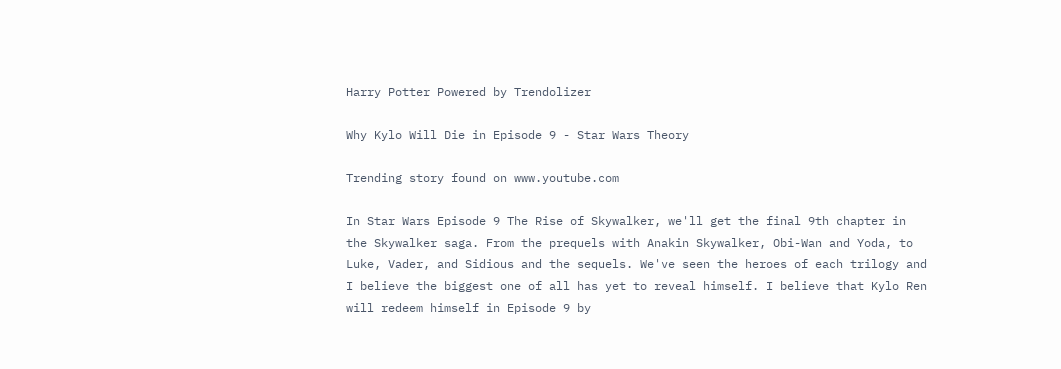Harry Potter Powered by Trendolizer

Why Kylo Will Die in Episode 9 - Star Wars Theory

Trending story found on www.youtube.com

In Star Wars Episode 9 The Rise of Skywalker, we'll get the final 9th chapter in the Skywalker saga. From the prequels with Anakin Skywalker, Obi-Wan and Yoda, to Luke, Vader, and Sidious and the sequels. We've seen the heroes of each trilogy and I believe the biggest one of all has yet to reveal himself. I believe that Kylo Ren will redeem himself in Episode 9 by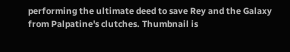performing the ultimate deed to save Rey and the Galaxy from Palpatine's clutches. Thumbnail is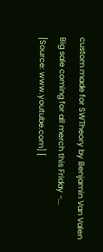custom made for SWTheory by Benjamin Van Valen Big sale coming for all merch this Friday -...
[Source: www.youtube.com] [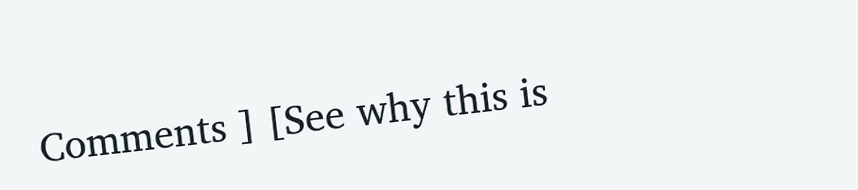Comments ] [See why this is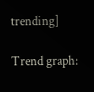trending]

Trend graph: